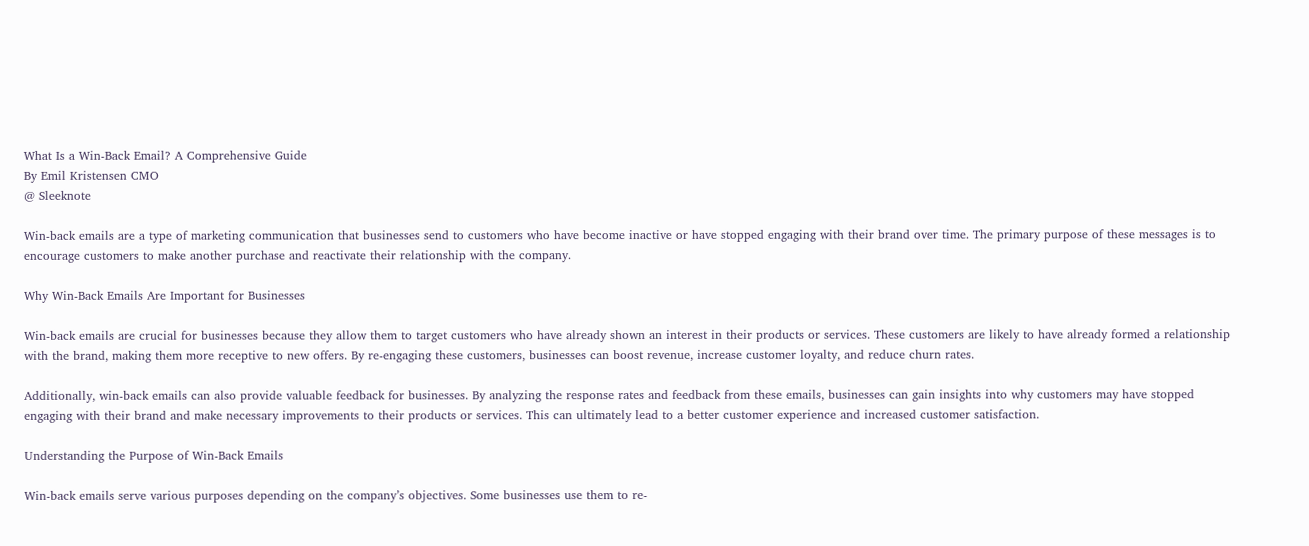What Is a Win-Back Email? A Comprehensive Guide
By Emil Kristensen CMO
@ Sleeknote

Win-back emails are a type of marketing communication that businesses send to customers who have become inactive or have stopped engaging with their brand over time. The primary purpose of these messages is to encourage customers to make another purchase and reactivate their relationship with the company.

Why Win-Back Emails Are Important for Businesses

Win-back emails are crucial for businesses because they allow them to target customers who have already shown an interest in their products or services. These customers are likely to have already formed a relationship with the brand, making them more receptive to new offers. By re-engaging these customers, businesses can boost revenue, increase customer loyalty, and reduce churn rates.

Additionally, win-back emails can also provide valuable feedback for businesses. By analyzing the response rates and feedback from these emails, businesses can gain insights into why customers may have stopped engaging with their brand and make necessary improvements to their products or services. This can ultimately lead to a better customer experience and increased customer satisfaction.

Understanding the Purpose of Win-Back Emails

Win-back emails serve various purposes depending on the company’s objectives. Some businesses use them to re-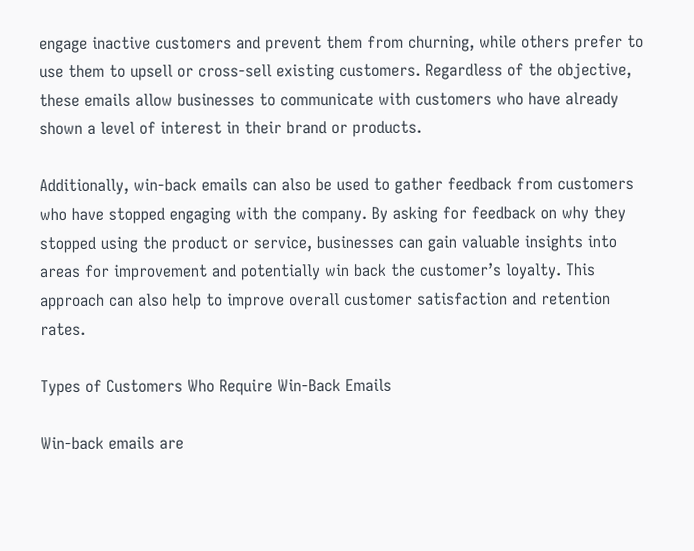engage inactive customers and prevent them from churning, while others prefer to use them to upsell or cross-sell existing customers. Regardless of the objective, these emails allow businesses to communicate with customers who have already shown a level of interest in their brand or products.

Additionally, win-back emails can also be used to gather feedback from customers who have stopped engaging with the company. By asking for feedback on why they stopped using the product or service, businesses can gain valuable insights into areas for improvement and potentially win back the customer’s loyalty. This approach can also help to improve overall customer satisfaction and retention rates.

Types of Customers Who Require Win-Back Emails

Win-back emails are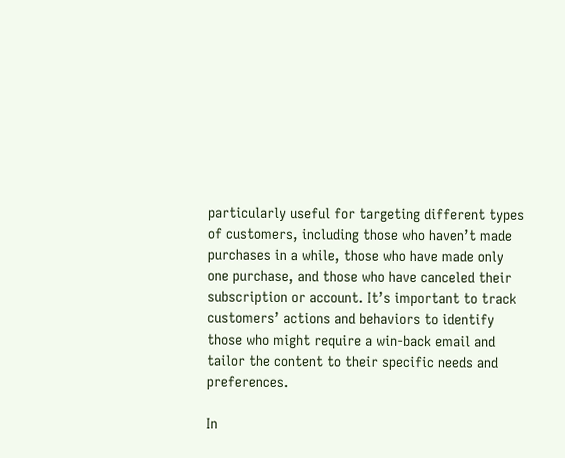particularly useful for targeting different types of customers, including those who haven’t made purchases in a while, those who have made only one purchase, and those who have canceled their subscription or account. It’s important to track customers’ actions and behaviors to identify those who might require a win-back email and tailor the content to their specific needs and preferences.

In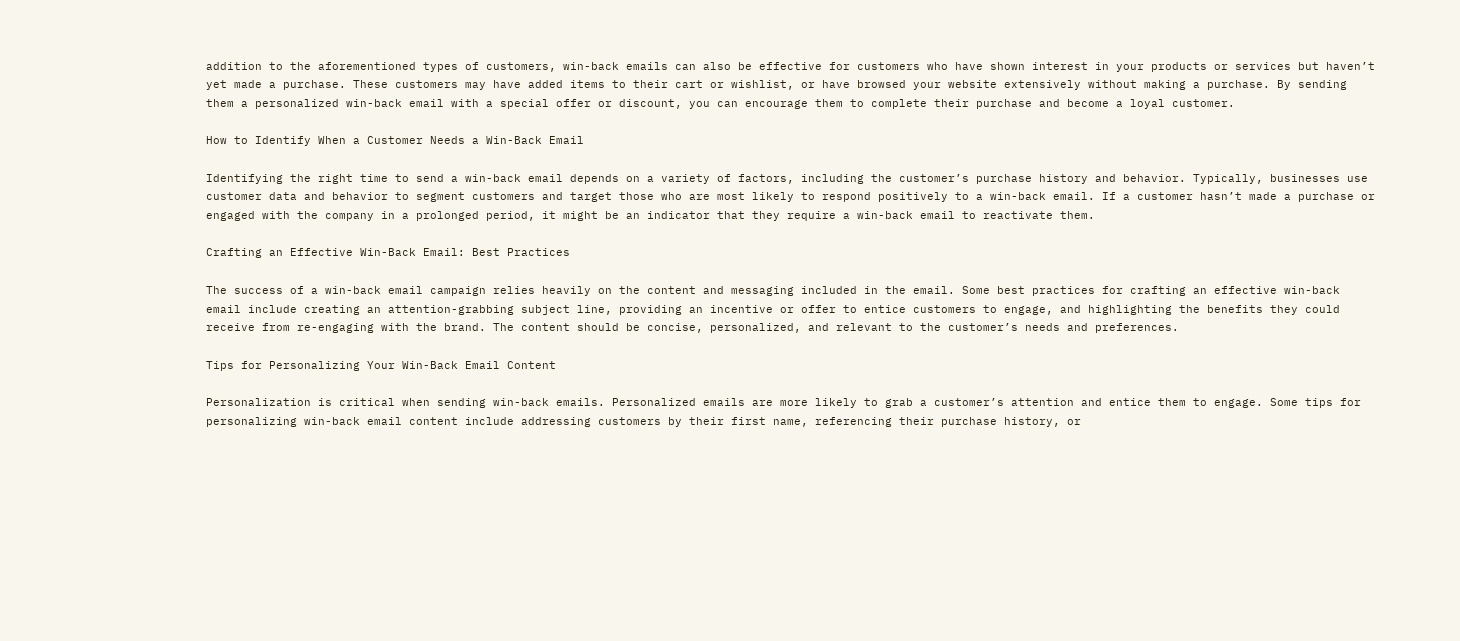addition to the aforementioned types of customers, win-back emails can also be effective for customers who have shown interest in your products or services but haven’t yet made a purchase. These customers may have added items to their cart or wishlist, or have browsed your website extensively without making a purchase. By sending them a personalized win-back email with a special offer or discount, you can encourage them to complete their purchase and become a loyal customer.

How to Identify When a Customer Needs a Win-Back Email

Identifying the right time to send a win-back email depends on a variety of factors, including the customer’s purchase history and behavior. Typically, businesses use customer data and behavior to segment customers and target those who are most likely to respond positively to a win-back email. If a customer hasn’t made a purchase or engaged with the company in a prolonged period, it might be an indicator that they require a win-back email to reactivate them.

Crafting an Effective Win-Back Email: Best Practices

The success of a win-back email campaign relies heavily on the content and messaging included in the email. Some best practices for crafting an effective win-back email include creating an attention-grabbing subject line, providing an incentive or offer to entice customers to engage, and highlighting the benefits they could receive from re-engaging with the brand. The content should be concise, personalized, and relevant to the customer’s needs and preferences.

Tips for Personalizing Your Win-Back Email Content

Personalization is critical when sending win-back emails. Personalized emails are more likely to grab a customer’s attention and entice them to engage. Some tips for personalizing win-back email content include addressing customers by their first name, referencing their purchase history, or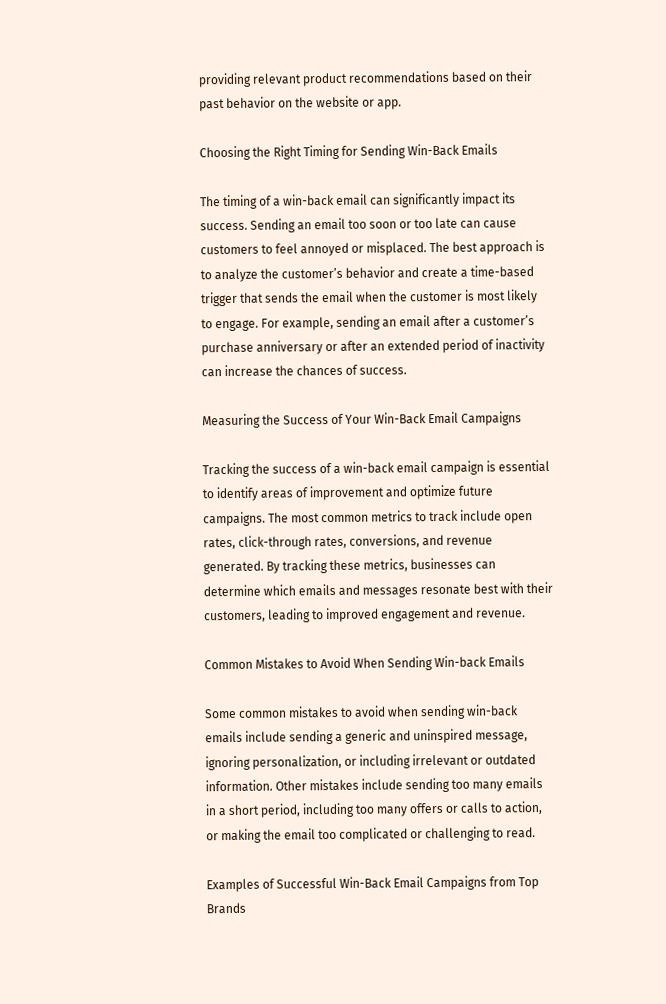providing relevant product recommendations based on their past behavior on the website or app.

Choosing the Right Timing for Sending Win-Back Emails

The timing of a win-back email can significantly impact its success. Sending an email too soon or too late can cause customers to feel annoyed or misplaced. The best approach is to analyze the customer’s behavior and create a time-based trigger that sends the email when the customer is most likely to engage. For example, sending an email after a customer’s purchase anniversary or after an extended period of inactivity can increase the chances of success.

Measuring the Success of Your Win-Back Email Campaigns

Tracking the success of a win-back email campaign is essential to identify areas of improvement and optimize future campaigns. The most common metrics to track include open rates, click-through rates, conversions, and revenue generated. By tracking these metrics, businesses can determine which emails and messages resonate best with their customers, leading to improved engagement and revenue.

Common Mistakes to Avoid When Sending Win-back Emails

Some common mistakes to avoid when sending win-back emails include sending a generic and uninspired message, ignoring personalization, or including irrelevant or outdated information. Other mistakes include sending too many emails in a short period, including too many offers or calls to action, or making the email too complicated or challenging to read.

Examples of Successful Win-Back Email Campaigns from Top Brands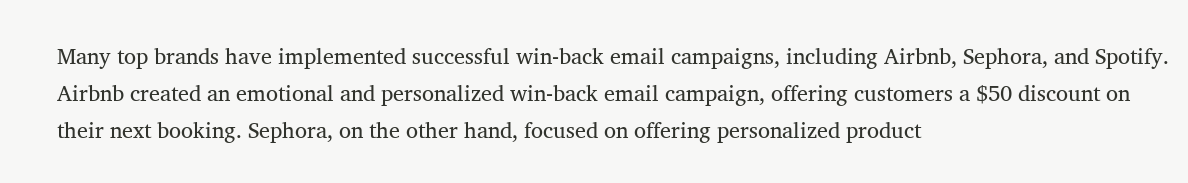Many top brands have implemented successful win-back email campaigns, including Airbnb, Sephora, and Spotify. Airbnb created an emotional and personalized win-back email campaign, offering customers a $50 discount on their next booking. Sephora, on the other hand, focused on offering personalized product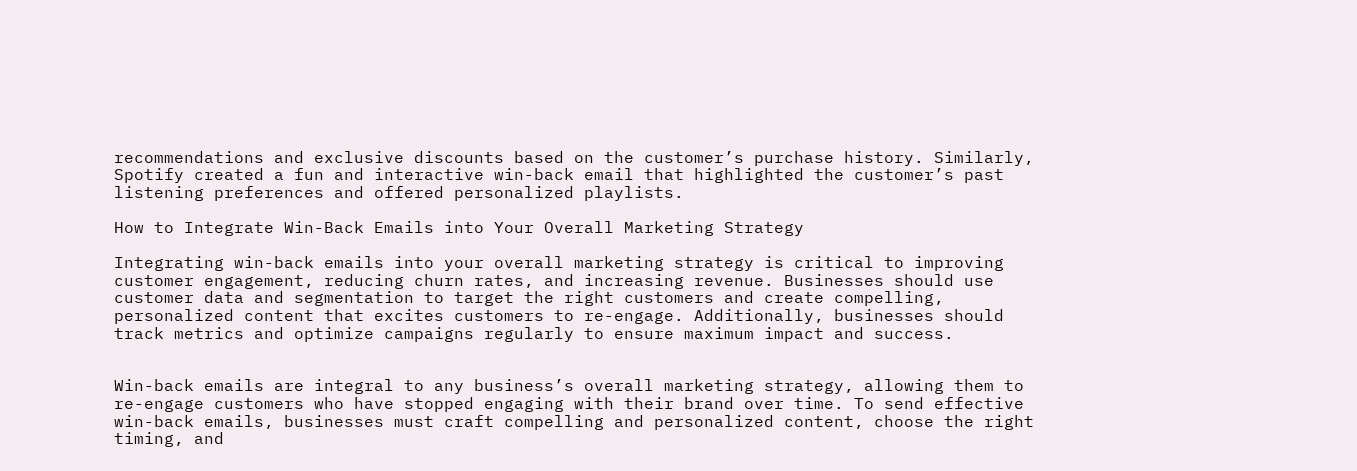recommendations and exclusive discounts based on the customer’s purchase history. Similarly, Spotify created a fun and interactive win-back email that highlighted the customer’s past listening preferences and offered personalized playlists.

How to Integrate Win-Back Emails into Your Overall Marketing Strategy

Integrating win-back emails into your overall marketing strategy is critical to improving customer engagement, reducing churn rates, and increasing revenue. Businesses should use customer data and segmentation to target the right customers and create compelling, personalized content that excites customers to re-engage. Additionally, businesses should track metrics and optimize campaigns regularly to ensure maximum impact and success.


Win-back emails are integral to any business’s overall marketing strategy, allowing them to re-engage customers who have stopped engaging with their brand over time. To send effective win-back emails, businesses must craft compelling and personalized content, choose the right timing, and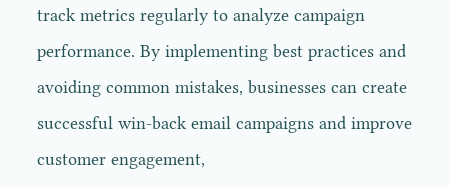track metrics regularly to analyze campaign performance. By implementing best practices and avoiding common mistakes, businesses can create successful win-back email campaigns and improve customer engagement,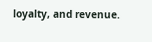loyalty, and revenue.